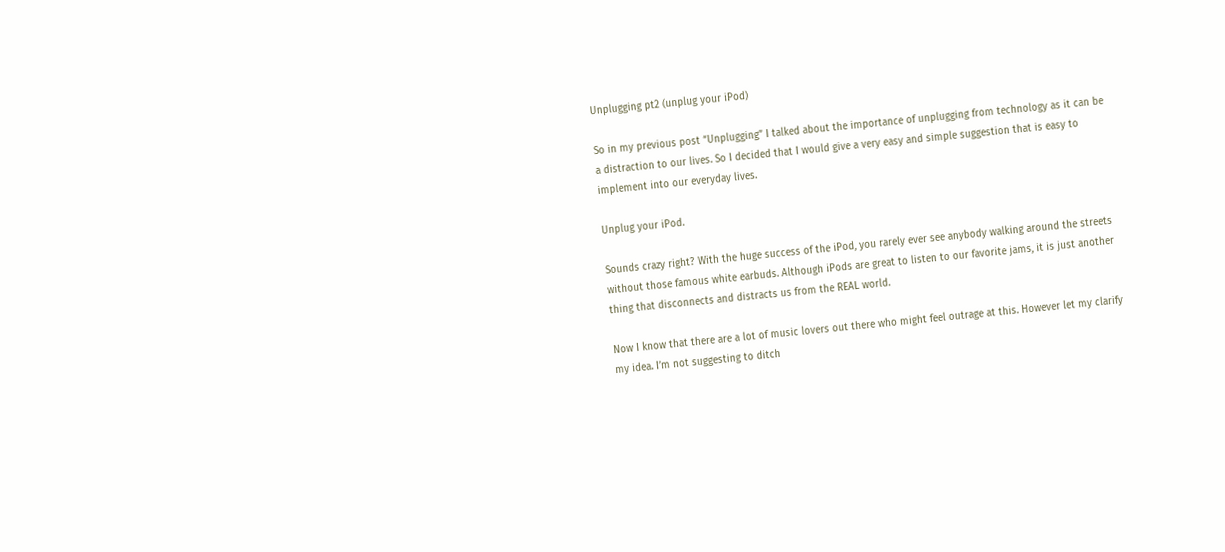Unplugging pt2 (unplug your iPod)

So in my previous post “Unplugging” I talked about the importance of unplugging from technology as it can be a distraction to our lives. So I decided that I would give a very easy and simple suggestion that is easy to implement into our everyday lives.

Unplug your iPod.

Sounds crazy right? With the huge success of the iPod, you rarely ever see anybody walking around the streets without those famous white earbuds. Although iPods are great to listen to our favorite jams, it is just another thing that disconnects and distracts us from the REAL world.

Now I know that there are a lot of music lovers out there who might feel outrage at this. However let my clarify my idea. I’m not suggesting to ditch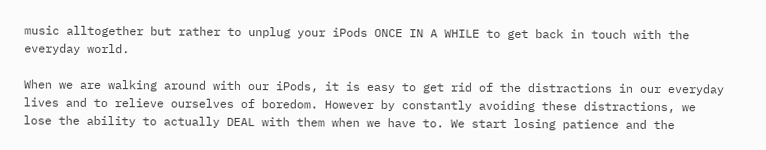music alltogether but rather to unplug your iPods ONCE IN A WHILE to get back in touch with the everyday world.

When we are walking around with our iPods, it is easy to get rid of the distractions in our everyday lives and to relieve ourselves of boredom. However by constantly avoiding these distractions, we lose the ability to actually DEAL with them when we have to. We start losing patience and the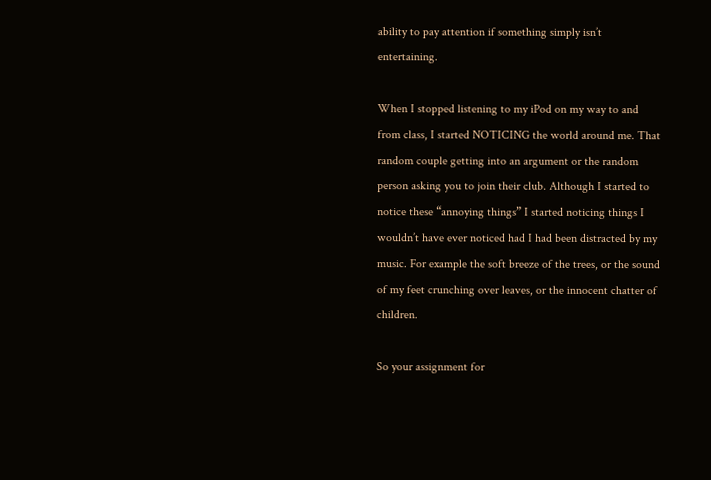ability to pay attention if something simply isn’t entertaining.

When I stopped listening to my iPod on my way to and from class, I started NOTICING the world around me. That random couple getting into an argument or the random person asking you to join their club. Although I started to notice these “annoying things” I started noticing things I wouldn’t have ever noticed had I had been distracted by my music. For example the soft breeze of the trees, or the sound of my feet crunching over leaves, or the innocent chatter of children.

So your assignment for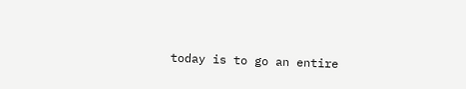today is to go an entire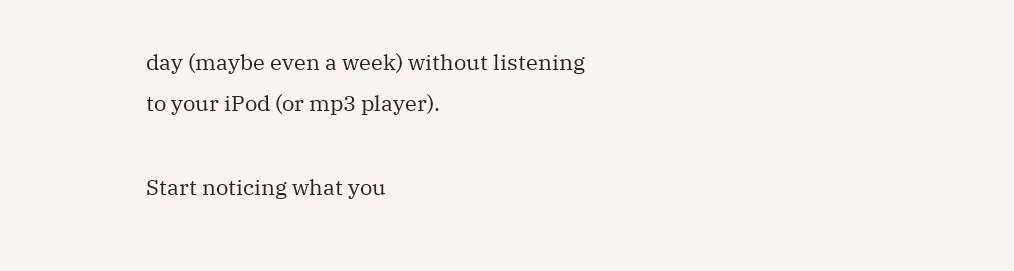day (maybe even a week) without listening to your iPod (or mp3 player).

Start noticing what you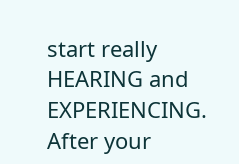start really HEARING and EXPERIENCING. After your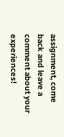assignment, come back and leave a comment about your experiences!